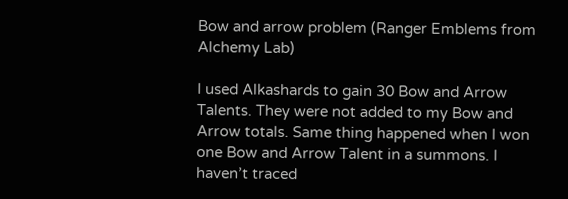Bow and arrow problem (Ranger Emblems from Alchemy Lab)

I used Alkashards to gain 30 Bow and Arrow Talents. They were not added to my Bow and Arrow totals. Same thing happened when I won one Bow and Arrow Talent in a summons. I haven’t traced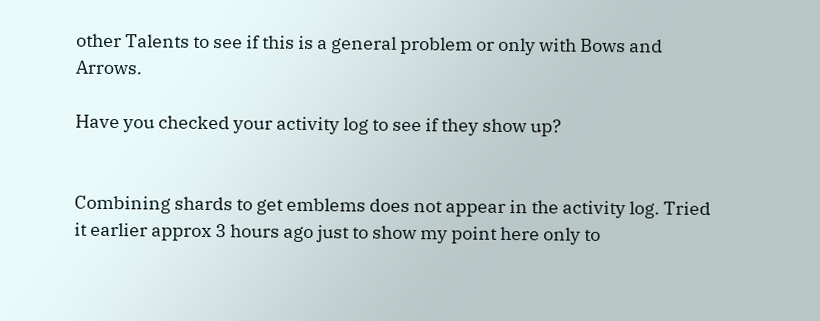other Talents to see if this is a general problem or only with Bows and Arrows.

Have you checked your activity log to see if they show up?


Combining shards to get emblems does not appear in the activity log. Tried it earlier approx 3 hours ago just to show my point here only to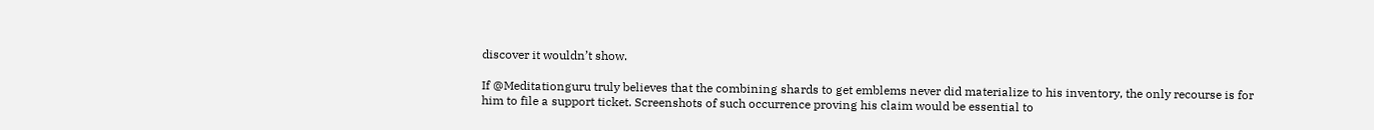discover it wouldn’t show.

If @Meditationguru truly believes that the combining shards to get emblems never did materialize to his inventory, the only recourse is for him to file a support ticket. Screenshots of such occurrence proving his claim would be essential to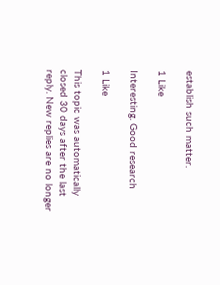establish such matter.

1 Like

Interesting. Good research

1 Like

This topic was automatically closed 30 days after the last reply. New replies are no longer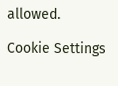allowed.

Cookie Settings